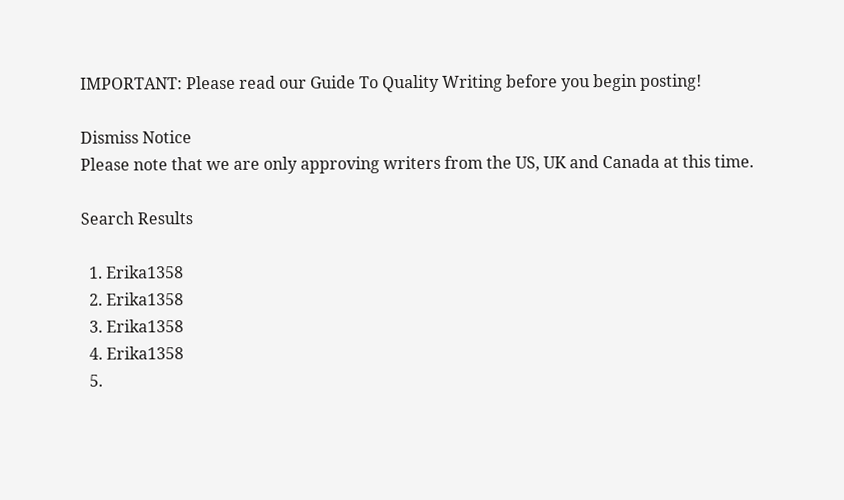IMPORTANT: Please read our Guide To Quality Writing before you begin posting!

Dismiss Notice
Please note that we are only approving writers from the US, UK and Canada at this time.

Search Results

  1. Erika1358
  2. Erika1358
  3. Erika1358
  4. Erika1358
  5.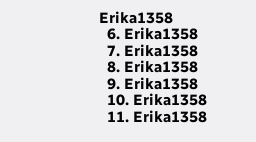Erika1358
  6. Erika1358
  7. Erika1358
  8. Erika1358
  9. Erika1358
  10. Erika1358
  11. Erika1358